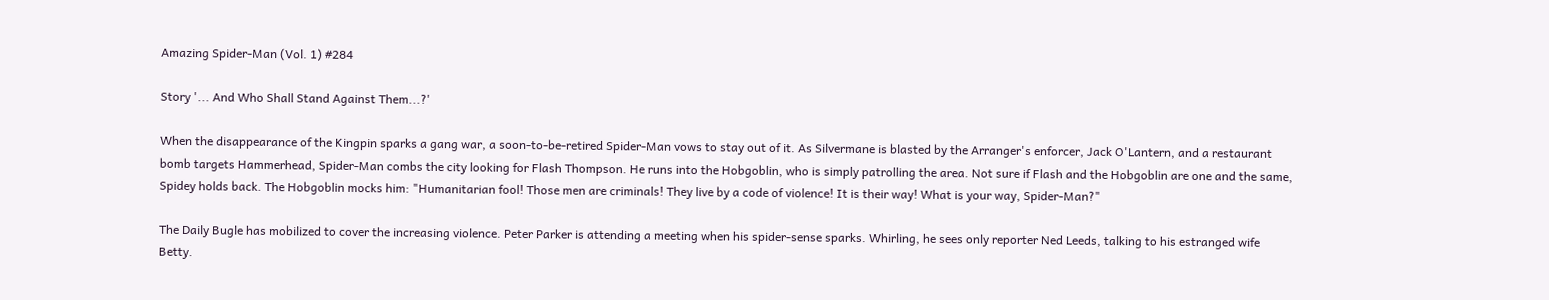Amazing Spider-Man (Vol. 1) #284

Story '... And Who Shall Stand Against Them...?'

When the disappearance of the Kingpin sparks a gang war, a soon-to-be-retired Spider-Man vows to stay out of it. As Silvermane is blasted by the Arranger's enforcer, Jack O'Lantern, and a restaurant bomb targets Hammerhead, Spider-Man combs the city looking for Flash Thompson. He runs into the Hobgoblin, who is simply patrolling the area. Not sure if Flash and the Hobgoblin are one and the same, Spidey holds back. The Hobgoblin mocks him: "Humanitarian fool! Those men are criminals! They live by a code of violence! It is their way! What is your way, Spider-Man?"

The Daily Bugle has mobilized to cover the increasing violence. Peter Parker is attending a meeting when his spider-sense sparks. Whirling, he sees only reporter Ned Leeds, talking to his estranged wife Betty.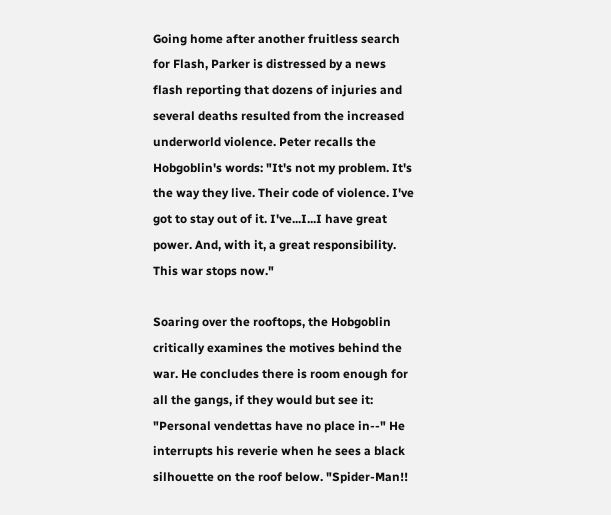Going home after another fruitless search for Flash, Parker is distressed by a news flash reporting that dozens of injuries and several deaths resulted from the increased underworld violence. Peter recalls the Hobgoblin's words: "It's not my problem. It's the way they live. Their code of violence. I've got to stay out of it. I've...I...I have great power. And, with it, a great responsibility. This war stops now."

Soaring over the rooftops, the Hobgoblin critically examines the motives behind the war. He concludes there is room enough for all the gangs, if they would but see it: "Personal vendettas have no place in--" He interrupts his reverie when he sees a black silhouette on the roof below. "Spider-Man!!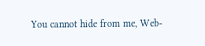You cannot hide from me, Web-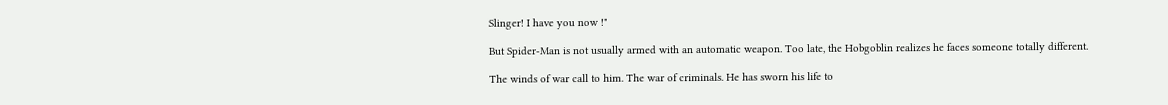Slinger! I have you now !"

But Spider-Man is not usually armed with an automatic weapon. Too late, the Hobgoblin realizes he faces someone totally different.

The winds of war call to him. The war of criminals. He has sworn his life to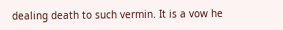dealing death to such vermin. It is a vow he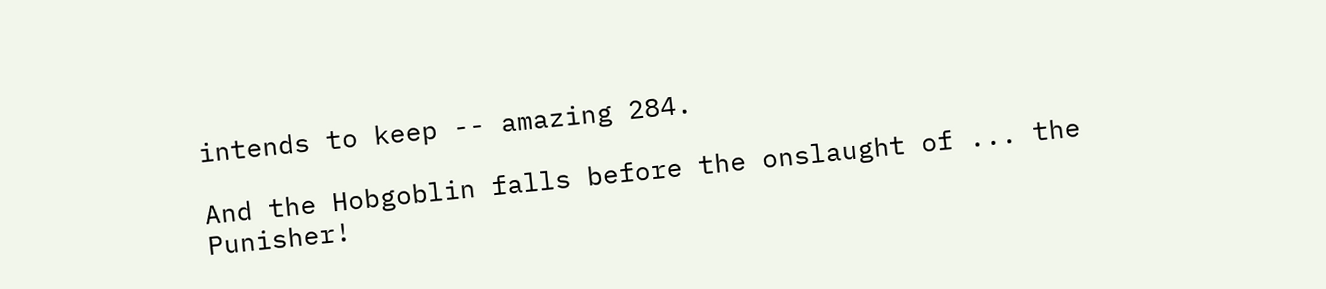intends to keep -- amazing 284.

And the Hobgoblin falls before the onslaught of ... the Punisher!